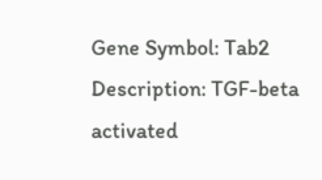Gene Symbol: Tab2
Description: TGF-beta activated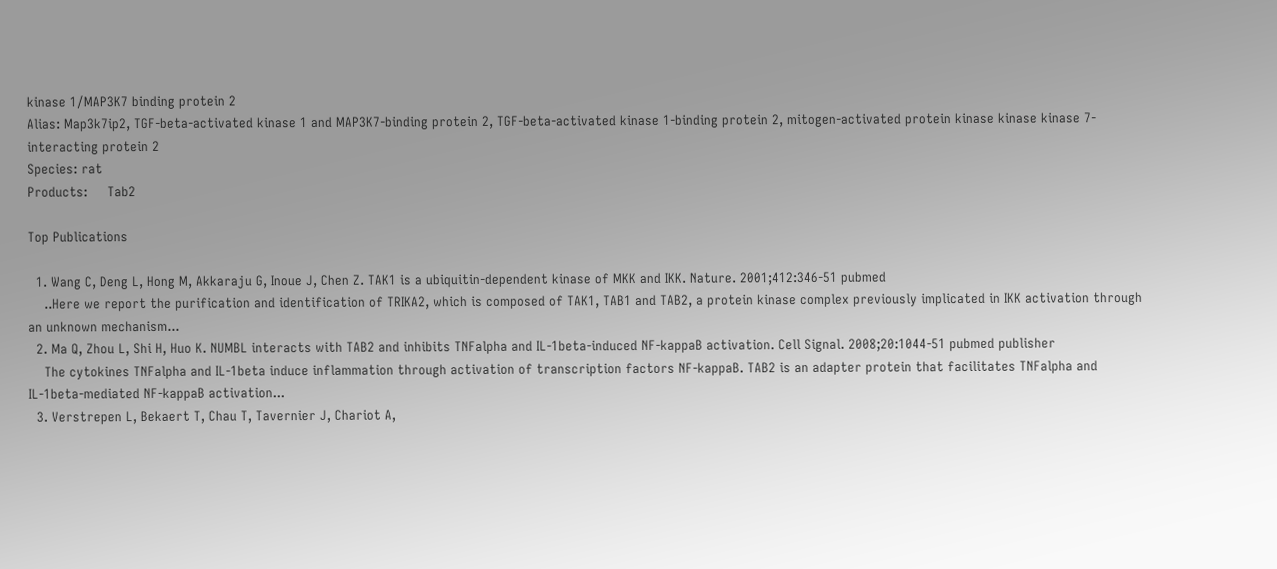kinase 1/MAP3K7 binding protein 2
Alias: Map3k7ip2, TGF-beta-activated kinase 1 and MAP3K7-binding protein 2, TGF-beta-activated kinase 1-binding protein 2, mitogen-activated protein kinase kinase kinase 7-interacting protein 2
Species: rat
Products:     Tab2

Top Publications

  1. Wang C, Deng L, Hong M, Akkaraju G, Inoue J, Chen Z. TAK1 is a ubiquitin-dependent kinase of MKK and IKK. Nature. 2001;412:346-51 pubmed
    ..Here we report the purification and identification of TRIKA2, which is composed of TAK1, TAB1 and TAB2, a protein kinase complex previously implicated in IKK activation through an unknown mechanism...
  2. Ma Q, Zhou L, Shi H, Huo K. NUMBL interacts with TAB2 and inhibits TNFalpha and IL-1beta-induced NF-kappaB activation. Cell Signal. 2008;20:1044-51 pubmed publisher
    The cytokines TNFalpha and IL-1beta induce inflammation through activation of transcription factors NF-kappaB. TAB2 is an adapter protein that facilitates TNFalpha and IL-1beta-mediated NF-kappaB activation...
  3. Verstrepen L, Bekaert T, Chau T, Tavernier J, Chariot A,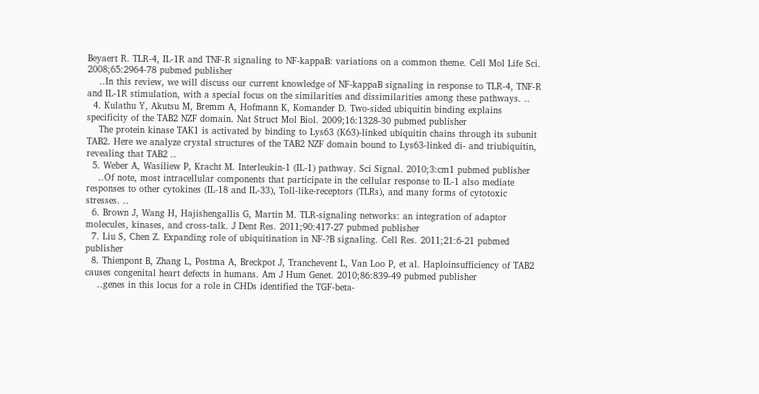Beyaert R. TLR-4, IL-1R and TNF-R signaling to NF-kappaB: variations on a common theme. Cell Mol Life Sci. 2008;65:2964-78 pubmed publisher
    ..In this review, we will discuss our current knowledge of NF-kappaB signaling in response to TLR-4, TNF-R and IL-1R stimulation, with a special focus on the similarities and dissimilarities among these pathways. ..
  4. Kulathu Y, Akutsu M, Bremm A, Hofmann K, Komander D. Two-sided ubiquitin binding explains specificity of the TAB2 NZF domain. Nat Struct Mol Biol. 2009;16:1328-30 pubmed publisher
    The protein kinase TAK1 is activated by binding to Lys63 (K63)-linked ubiquitin chains through its subunit TAB2. Here we analyze crystal structures of the TAB2 NZF domain bound to Lys63-linked di- and triubiquitin, revealing that TAB2 ..
  5. Weber A, Wasiliew P, Kracht M. Interleukin-1 (IL-1) pathway. Sci Signal. 2010;3:cm1 pubmed publisher
    ..Of note, most intracellular components that participate in the cellular response to IL-1 also mediate responses to other cytokines (IL-18 and IL-33), Toll-like-receptors (TLRs), and many forms of cytotoxic stresses. ..
  6. Brown J, Wang H, Hajishengallis G, Martin M. TLR-signaling networks: an integration of adaptor molecules, kinases, and cross-talk. J Dent Res. 2011;90:417-27 pubmed publisher
  7. Liu S, Chen Z. Expanding role of ubiquitination in NF-?B signaling. Cell Res. 2011;21:6-21 pubmed publisher
  8. Thienpont B, Zhang L, Postma A, Breckpot J, Tranchevent L, Van Loo P, et al. Haploinsufficiency of TAB2 causes congenital heart defects in humans. Am J Hum Genet. 2010;86:839-49 pubmed publisher
    ..genes in this locus for a role in CHDs identified the TGF-beta-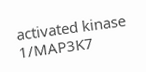activated kinase 1/MAP3K7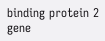binding protein 2 gene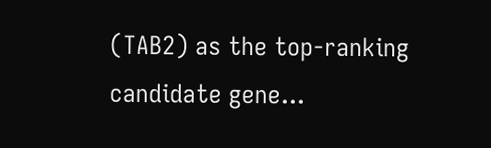(TAB2) as the top-ranking candidate gene...